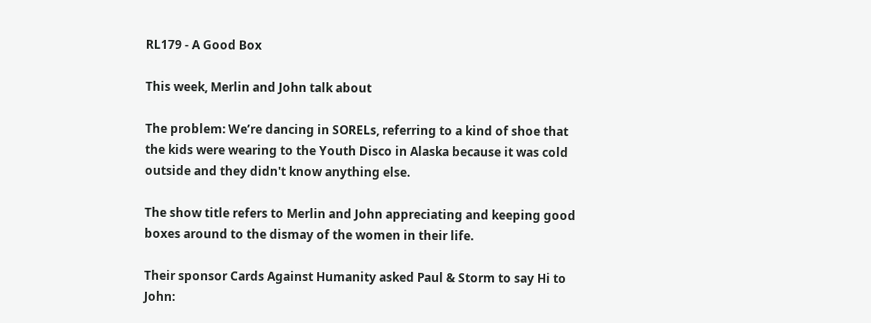RL179 - A Good Box

This week, Merlin and John talk about

The problem: We’re dancing in SORELs, referring to a kind of shoe that the kids were wearing to the Youth Disco in Alaska because it was cold outside and they didn't know anything else.

The show title refers to Merlin and John appreciating and keeping good boxes around to the dismay of the women in their life.

Their sponsor Cards Against Humanity asked Paul & Storm to say Hi to John: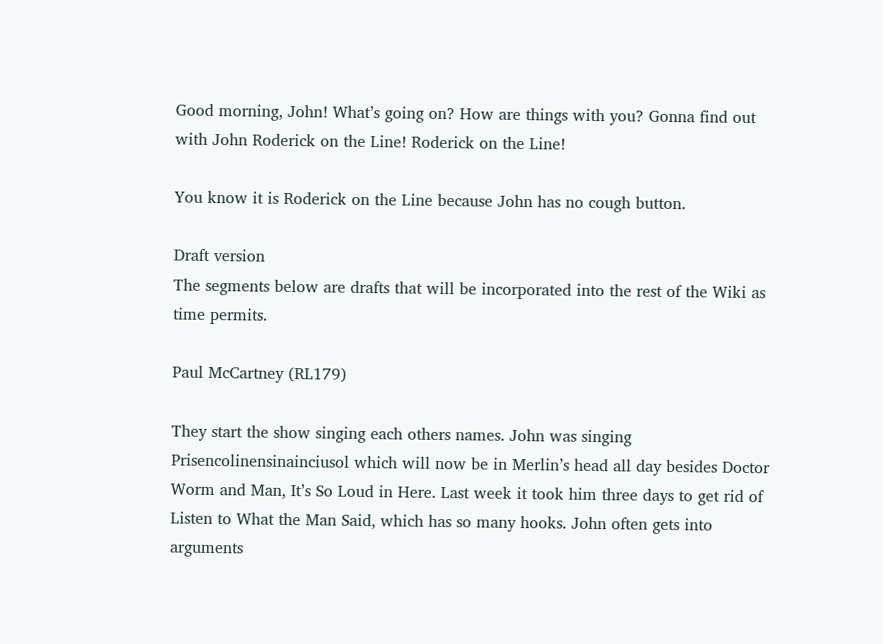Good morning, John! What’s going on? How are things with you? Gonna find out with John Roderick on the Line! Roderick on the Line!

You know it is Roderick on the Line because John has no cough button.

Draft version
The segments below are drafts that will be incorporated into the rest of the Wiki as time permits.

Paul McCartney (RL179)

They start the show singing each others names. John was singing Prisencolinensinainciusol which will now be in Merlin’s head all day besides Doctor Worm and Man, It’s So Loud in Here. Last week it took him three days to get rid of Listen to What the Man Said, which has so many hooks. John often gets into arguments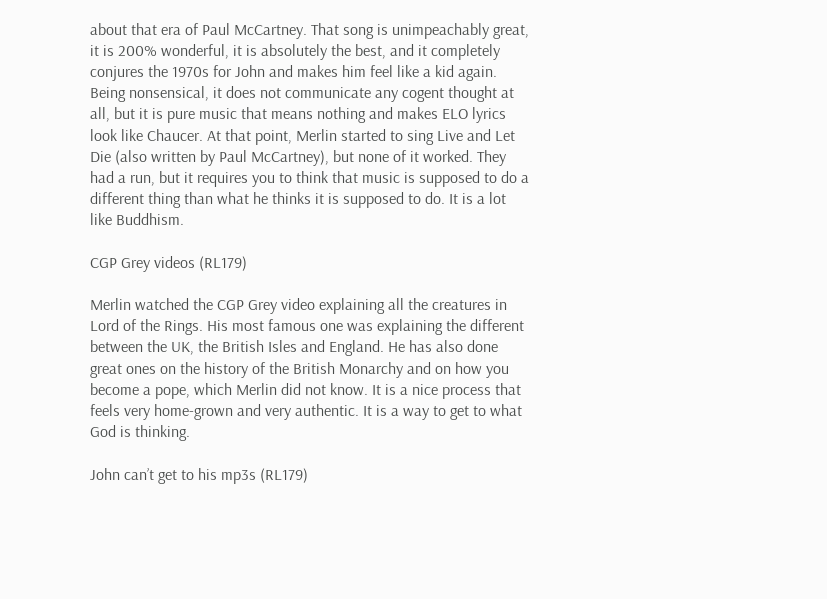about that era of Paul McCartney. That song is unimpeachably great, it is 200% wonderful, it is absolutely the best, and it completely conjures the 1970s for John and makes him feel like a kid again. Being nonsensical, it does not communicate any cogent thought at all, but it is pure music that means nothing and makes ELO lyrics look like Chaucer. At that point, Merlin started to sing Live and Let Die (also written by Paul McCartney), but none of it worked. They had a run, but it requires you to think that music is supposed to do a different thing than what he thinks it is supposed to do. It is a lot like Buddhism.

CGP Grey videos (RL179)

Merlin watched the CGP Grey video explaining all the creatures in Lord of the Rings. His most famous one was explaining the different between the UK, the British Isles and England. He has also done great ones on the history of the British Monarchy and on how you become a pope, which Merlin did not know. It is a nice process that feels very home-grown and very authentic. It is a way to get to what God is thinking.

John can’t get to his mp3s (RL179)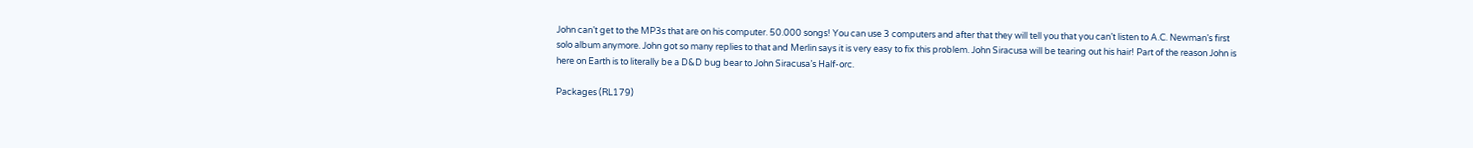John can’t get to the MP3s that are on his computer. 50.000 songs! You can use 3 computers and after that they will tell you that you can’t listen to A.C. Newman’s first solo album anymore. John got so many replies to that and Merlin says it is very easy to fix this problem. John Siracusa will be tearing out his hair! Part of the reason John is here on Earth is to literally be a D&D bug bear to John Siracusa’s Half-orc.

Packages (RL179)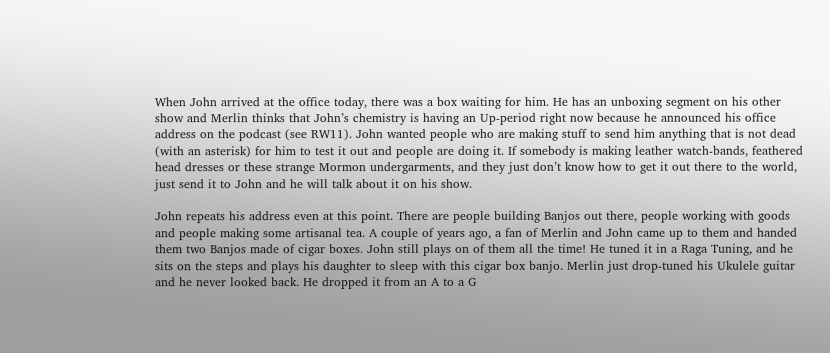When John arrived at the office today, there was a box waiting for him. He has an unboxing segment on his other show and Merlin thinks that John’s chemistry is having an Up-period right now because he announced his office address on the podcast (see RW11). John wanted people who are making stuff to send him anything that is not dead (with an asterisk) for him to test it out and people are doing it. If somebody is making leather watch-bands, feathered head dresses or these strange Mormon undergarments, and they just don’t know how to get it out there to the world, just send it to John and he will talk about it on his show.

John repeats his address even at this point. There are people building Banjos out there, people working with goods and people making some artisanal tea. A couple of years ago, a fan of Merlin and John came up to them and handed them two Banjos made of cigar boxes. John still plays on of them all the time! He tuned it in a Raga Tuning, and he sits on the steps and plays his daughter to sleep with this cigar box banjo. Merlin just drop-tuned his Ukulele guitar and he never looked back. He dropped it from an A to a G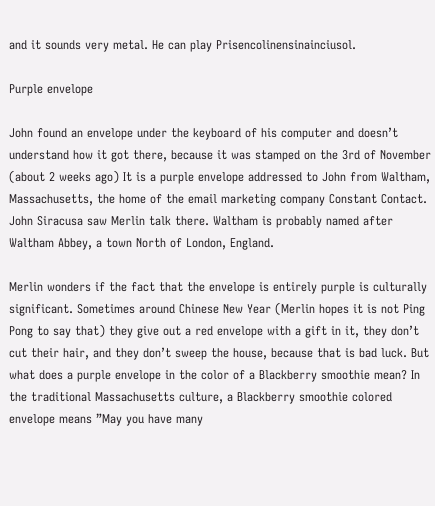and it sounds very metal. He can play Prisencolinensinainciusol.

Purple envelope

John found an envelope under the keyboard of his computer and doesn’t understand how it got there, because it was stamped on the 3rd of November (about 2 weeks ago) It is a purple envelope addressed to John from Waltham, Massachusetts, the home of the email marketing company Constant Contact. John Siracusa saw Merlin talk there. Waltham is probably named after Waltham Abbey, a town North of London, England.

Merlin wonders if the fact that the envelope is entirely purple is culturally significant. Sometimes around Chinese New Year (Merlin hopes it is not Ping Pong to say that) they give out a red envelope with a gift in it, they don’t cut their hair, and they don’t sweep the house, because that is bad luck. But what does a purple envelope in the color of a Blackberry smoothie mean? In the traditional Massachusetts culture, a Blackberry smoothie colored envelope means ”May you have many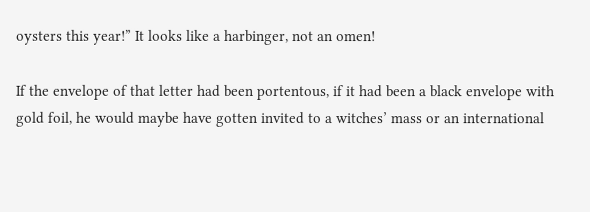oysters this year!” It looks like a harbinger, not an omen!

If the envelope of that letter had been portentous, if it had been a black envelope with gold foil, he would maybe have gotten invited to a witches’ mass or an international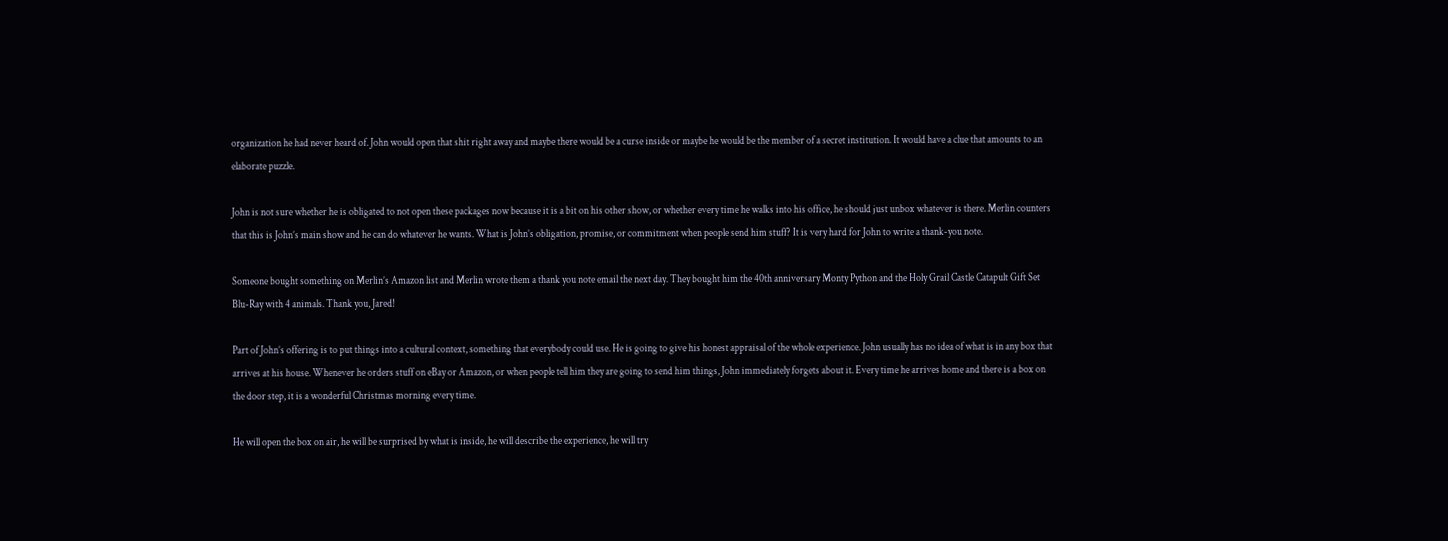organization he had never heard of. John would open that shit right away and maybe there would be a curse inside or maybe he would be the member of a secret institution. It would have a clue that amounts to an elaborate puzzle.

John is not sure whether he is obligated to not open these packages now because it is a bit on his other show, or whether every time he walks into his office, he should just unbox whatever is there. Merlin counters that this is John’s main show and he can do whatever he wants. What is John’s obligation, promise, or commitment when people send him stuff? It is very hard for John to write a thank-you note.

Someone bought something on Merlin’s Amazon list and Merlin wrote them a thank you note email the next day. They bought him the 40th anniversary Monty Python and the Holy Grail Castle Catapult Gift Set Blu-Ray with 4 animals. Thank you, Jared!

Part of John’s offering is to put things into a cultural context, something that everybody could use. He is going to give his honest appraisal of the whole experience. John usually has no idea of what is in any box that arrives at his house. Whenever he orders stuff on eBay or Amazon, or when people tell him they are going to send him things, John immediately forgets about it. Every time he arrives home and there is a box on the door step, it is a wonderful Christmas morning every time.

He will open the box on air, he will be surprised by what is inside, he will describe the experience, he will try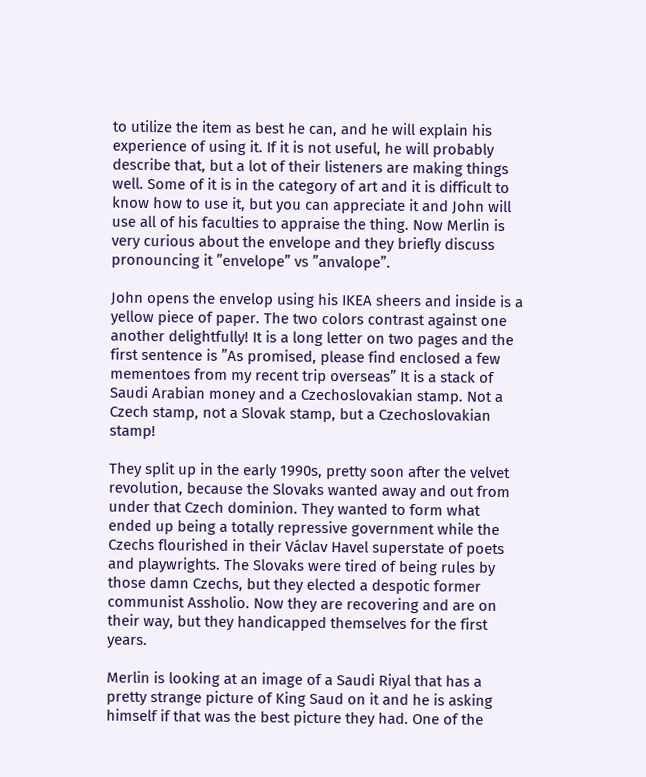to utilize the item as best he can, and he will explain his experience of using it. If it is not useful, he will probably describe that, but a lot of their listeners are making things well. Some of it is in the category of art and it is difficult to know how to use it, but you can appreciate it and John will use all of his faculties to appraise the thing. Now Merlin is very curious about the envelope and they briefly discuss pronouncing it ”envelope” vs ”anvalope”.

John opens the envelop using his IKEA sheers and inside is a yellow piece of paper. The two colors contrast against one another delightfully! It is a long letter on two pages and the first sentence is ”As promised, please find enclosed a few mementoes from my recent trip overseas” It is a stack of Saudi Arabian money and a Czechoslovakian stamp. Not a Czech stamp, not a Slovak stamp, but a Czechoslovakian stamp!

They split up in the early 1990s, pretty soon after the velvet revolution, because the Slovaks wanted away and out from under that Czech dominion. They wanted to form what ended up being a totally repressive government while the Czechs flourished in their Václav Havel superstate of poets and playwrights. The Slovaks were tired of being rules by those damn Czechs, but they elected a despotic former communist Assholio. Now they are recovering and are on their way, but they handicapped themselves for the first years.

Merlin is looking at an image of a Saudi Riyal that has a pretty strange picture of King Saud on it and he is asking himself if that was the best picture they had. One of the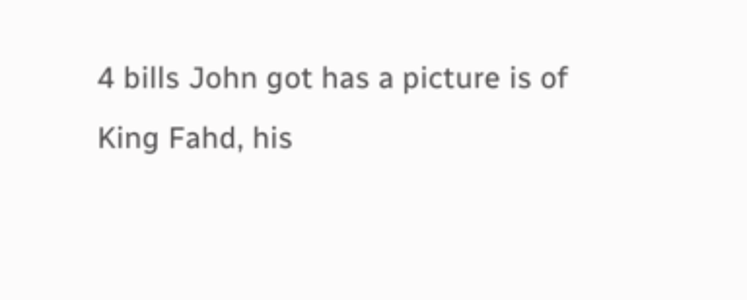4 bills John got has a picture is of King Fahd, his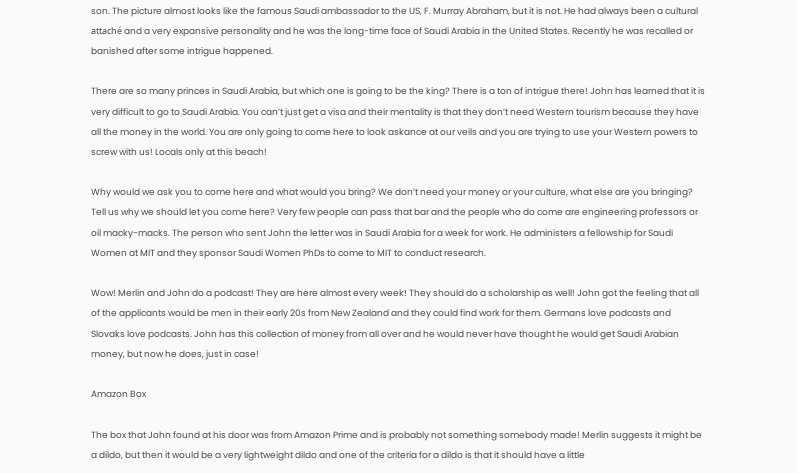son. The picture almost looks like the famous Saudi ambassador to the US, F. Murray Abraham, but it is not. He had always been a cultural attaché and a very expansive personality and he was the long-time face of Saudi Arabia in the United States. Recently he was recalled or banished after some intrigue happened.

There are so many princes in Saudi Arabia, but which one is going to be the king? There is a ton of intrigue there! John has learned that it is very difficult to go to Saudi Arabia. You can’t just get a visa and their mentality is that they don’t need Western tourism because they have all the money in the world. You are only going to come here to look askance at our veils and you are trying to use your Western powers to screw with us! Locals only at this beach!

Why would we ask you to come here and what would you bring? We don’t need your money or your culture, what else are you bringing? Tell us why we should let you come here? Very few people can pass that bar and the people who do come are engineering professors or oil macky-macks. The person who sent John the letter was in Saudi Arabia for a week for work. He administers a fellowship for Saudi Women at MIT and they sponsor Saudi Women PhDs to come to MIT to conduct research.

Wow! Merlin and John do a podcast! They are here almost every week! They should do a scholarship as well! John got the feeling that all of the applicants would be men in their early 20s from New Zealand and they could find work for them. Germans love podcasts and Slovaks love podcasts. John has this collection of money from all over and he would never have thought he would get Saudi Arabian money, but now he does, just in case!

Amazon Box

The box that John found at his door was from Amazon Prime and is probably not something somebody made! Merlin suggests it might be a dildo, but then it would be a very lightweight dildo and one of the criteria for a dildo is that it should have a little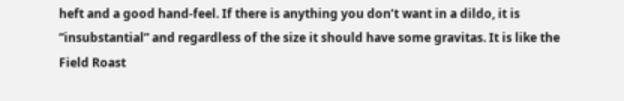heft and a good hand-feel. If there is anything you don’t want in a dildo, it is ”insubstantial” and regardless of the size it should have some gravitas. It is like the Field Roast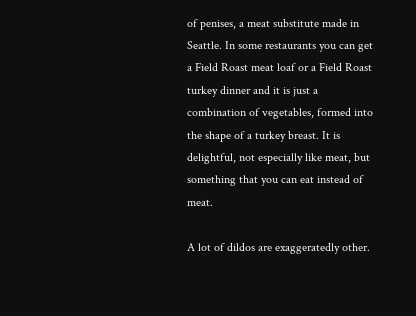of penises, a meat substitute made in Seattle. In some restaurants you can get a Field Roast meat loaf or a Field Roast turkey dinner and it is just a combination of vegetables, formed into the shape of a turkey breast. It is delightful, not especially like meat, but something that you can eat instead of meat.

A lot of dildos are exaggeratedly other.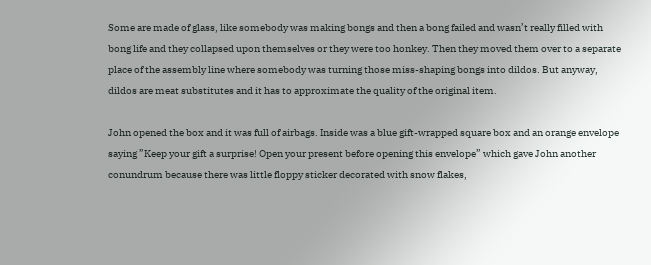Some are made of glass, like somebody was making bongs and then a bong failed and wasn’t really filled with bong life and they collapsed upon themselves or they were too honkey. Then they moved them over to a separate place of the assembly line where somebody was turning those miss-shaping bongs into dildos. But anyway, dildos are meat substitutes and it has to approximate the quality of the original item.

John opened the box and it was full of airbags. Inside was a blue gift-wrapped square box and an orange envelope saying ”Keep your gift a surprise! Open your present before opening this envelope” which gave John another conundrum because there was little floppy sticker decorated with snow flakes,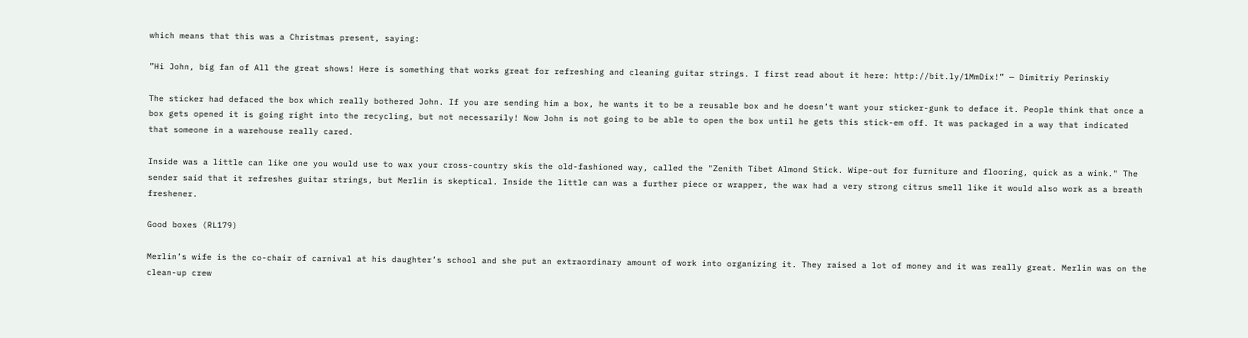which means that this was a Christmas present, saying:

”Hi John, big fan of All the great shows! Here is something that works great for refreshing and cleaning guitar strings. I first read about it here: http://bit.ly/1MmDix!” — Dimitriy Perinskiy

The sticker had defaced the box which really bothered John. If you are sending him a box, he wants it to be a reusable box and he doesn’t want your sticker-gunk to deface it. People think that once a box gets opened it is going right into the recycling, but not necessarily! Now John is not going to be able to open the box until he gets this stick-em off. It was packaged in a way that indicated that someone in a warehouse really cared.

Inside was a little can like one you would use to wax your cross-country skis the old-fashioned way, called the "Zenith Tibet Almond Stick. Wipe-out for furniture and flooring, quick as a wink." The sender said that it refreshes guitar strings, but Merlin is skeptical. Inside the little can was a further piece or wrapper, the wax had a very strong citrus smell like it would also work as a breath freshener.

Good boxes (RL179)

Merlin’s wife is the co-chair of carnival at his daughter’s school and she put an extraordinary amount of work into organizing it. They raised a lot of money and it was really great. Merlin was on the clean-up crew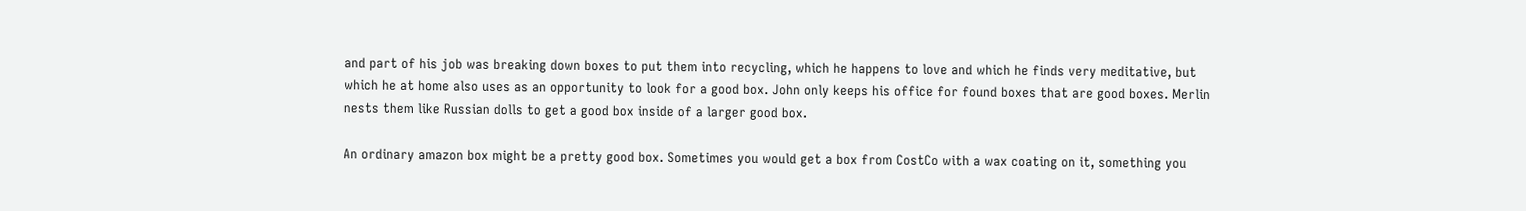and part of his job was breaking down boxes to put them into recycling, which he happens to love and which he finds very meditative, but which he at home also uses as an opportunity to look for a good box. John only keeps his office for found boxes that are good boxes. Merlin nests them like Russian dolls to get a good box inside of a larger good box.

An ordinary amazon box might be a pretty good box. Sometimes you would get a box from CostCo with a wax coating on it, something you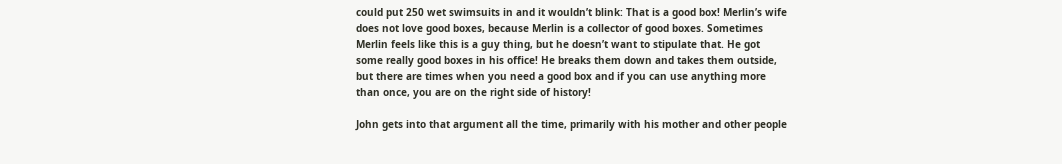could put 250 wet swimsuits in and it wouldn’t blink: That is a good box! Merlin’s wife does not love good boxes, because Merlin is a collector of good boxes. Sometimes Merlin feels like this is a guy thing, but he doesn’t want to stipulate that. He got some really good boxes in his office! He breaks them down and takes them outside, but there are times when you need a good box and if you can use anything more than once, you are on the right side of history!

John gets into that argument all the time, primarily with his mother and other people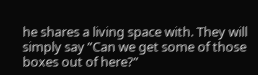he shares a living space with. They will simply say ”Can we get some of those boxes out of here?”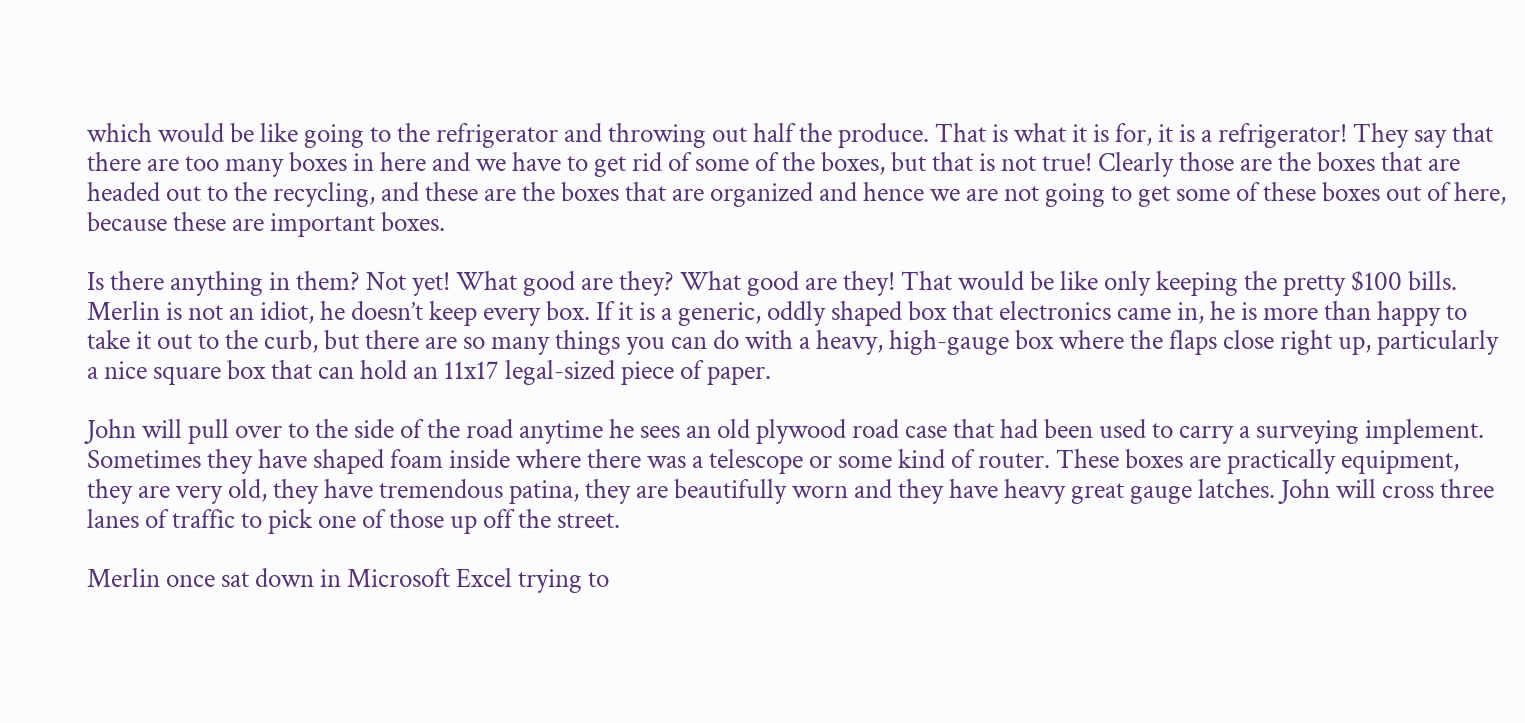which would be like going to the refrigerator and throwing out half the produce. That is what it is for, it is a refrigerator! They say that there are too many boxes in here and we have to get rid of some of the boxes, but that is not true! Clearly those are the boxes that are headed out to the recycling, and these are the boxes that are organized and hence we are not going to get some of these boxes out of here, because these are important boxes.

Is there anything in them? Not yet! What good are they? What good are they! That would be like only keeping the pretty $100 bills. Merlin is not an idiot, he doesn’t keep every box. If it is a generic, oddly shaped box that electronics came in, he is more than happy to take it out to the curb, but there are so many things you can do with a heavy, high-gauge box where the flaps close right up, particularly a nice square box that can hold an 11x17 legal-sized piece of paper.

John will pull over to the side of the road anytime he sees an old plywood road case that had been used to carry a surveying implement. Sometimes they have shaped foam inside where there was a telescope or some kind of router. These boxes are practically equipment, they are very old, they have tremendous patina, they are beautifully worn and they have heavy great gauge latches. John will cross three lanes of traffic to pick one of those up off the street.

Merlin once sat down in Microsoft Excel trying to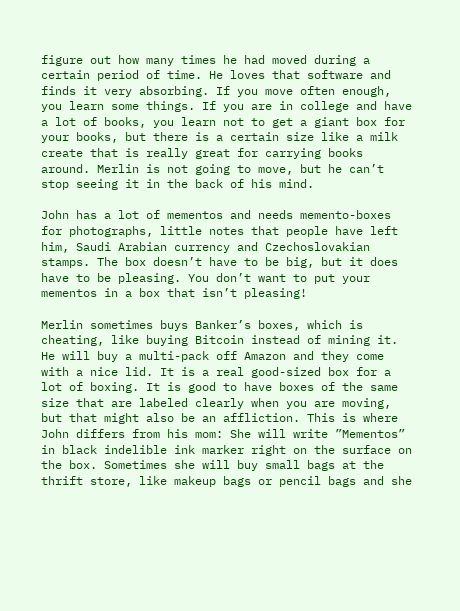figure out how many times he had moved during a certain period of time. He loves that software and finds it very absorbing. If you move often enough, you learn some things. If you are in college and have a lot of books, you learn not to get a giant box for your books, but there is a certain size like a milk create that is really great for carrying books around. Merlin is not going to move, but he can’t stop seeing it in the back of his mind.

John has a lot of mementos and needs memento-boxes for photographs, little notes that people have left him, Saudi Arabian currency and Czechoslovakian stamps. The box doesn’t have to be big, but it does have to be pleasing. You don’t want to put your mementos in a box that isn’t pleasing!

Merlin sometimes buys Banker’s boxes, which is cheating, like buying Bitcoin instead of mining it. He will buy a multi-pack off Amazon and they come with a nice lid. It is a real good-sized box for a lot of boxing. It is good to have boxes of the same size that are labeled clearly when you are moving, but that might also be an affliction. This is where John differs from his mom: She will write ”Mementos” in black indelible ink marker right on the surface on the box. Sometimes she will buy small bags at the thrift store, like makeup bags or pencil bags and she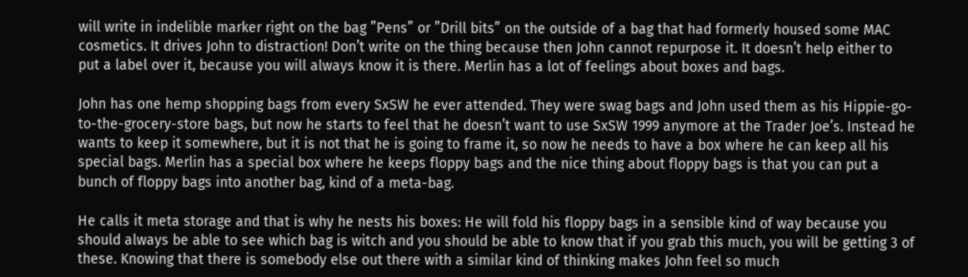will write in indelible marker right on the bag ”Pens” or ”Drill bits” on the outside of a bag that had formerly housed some MAC cosmetics. It drives John to distraction! Don’t write on the thing because then John cannot repurpose it. It doesn’t help either to put a label over it, because you will always know it is there. Merlin has a lot of feelings about boxes and bags.

John has one hemp shopping bags from every SxSW he ever attended. They were swag bags and John used them as his Hippie-go-to-the-grocery-store bags, but now he starts to feel that he doesn’t want to use SxSW 1999 anymore at the Trader Joe’s. Instead he wants to keep it somewhere, but it is not that he is going to frame it, so now he needs to have a box where he can keep all his special bags. Merlin has a special box where he keeps floppy bags and the nice thing about floppy bags is that you can put a bunch of floppy bags into another bag, kind of a meta-bag.

He calls it meta storage and that is why he nests his boxes: He will fold his floppy bags in a sensible kind of way because you should always be able to see which bag is witch and you should be able to know that if you grab this much, you will be getting 3 of these. Knowing that there is somebody else out there with a similar kind of thinking makes John feel so much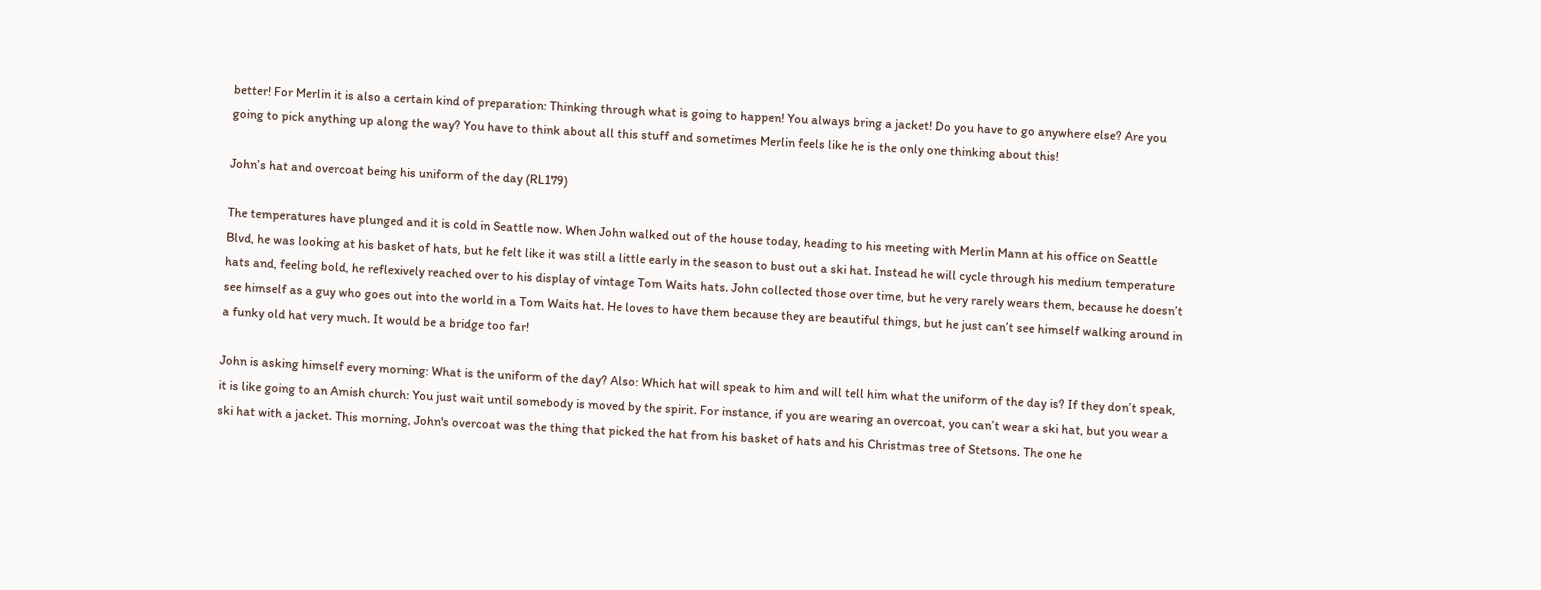better! For Merlin it is also a certain kind of preparation: Thinking through what is going to happen! You always bring a jacket! Do you have to go anywhere else? Are you going to pick anything up along the way? You have to think about all this stuff and sometimes Merlin feels like he is the only one thinking about this!

John’s hat and overcoat being his uniform of the day (RL179)

The temperatures have plunged and it is cold in Seattle now. When John walked out of the house today, heading to his meeting with Merlin Mann at his office on Seattle Blvd, he was looking at his basket of hats, but he felt like it was still a little early in the season to bust out a ski hat. Instead he will cycle through his medium temperature hats and, feeling bold, he reflexively reached over to his display of vintage Tom Waits hats. John collected those over time, but he very rarely wears them, because he doesn’t see himself as a guy who goes out into the world in a Tom Waits hat. He loves to have them because they are beautiful things, but he just can’t see himself walking around in a funky old hat very much. It would be a bridge too far!

John is asking himself every morning: What is the uniform of the day? Also: Which hat will speak to him and will tell him what the uniform of the day is? If they don’t speak, it is like going to an Amish church: You just wait until somebody is moved by the spirit. For instance, if you are wearing an overcoat, you can’t wear a ski hat, but you wear a ski hat with a jacket. This morning, John's overcoat was the thing that picked the hat from his basket of hats and his Christmas tree of Stetsons. The one he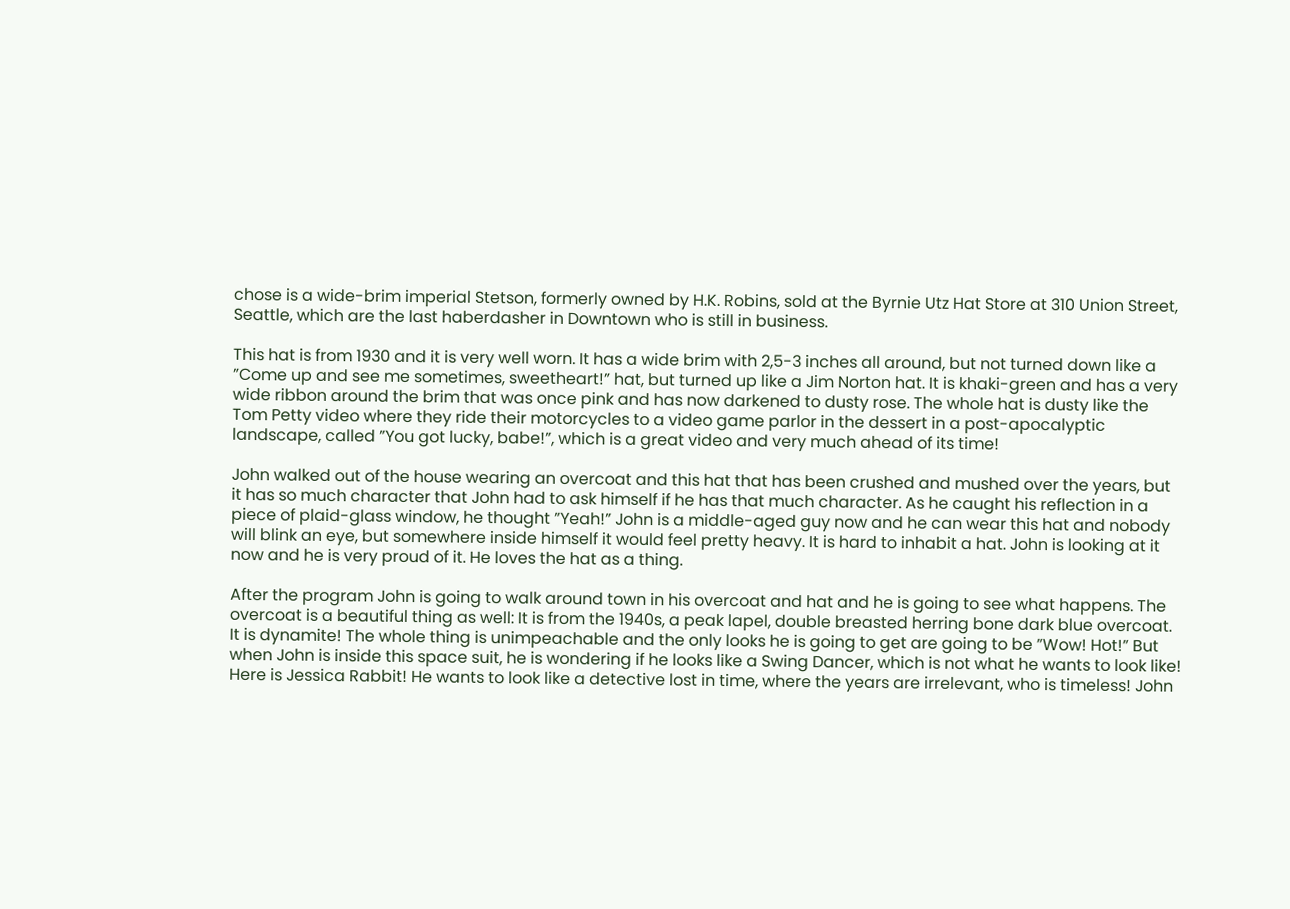chose is a wide-brim imperial Stetson, formerly owned by H.K. Robins, sold at the Byrnie Utz Hat Store at 310 Union Street, Seattle, which are the last haberdasher in Downtown who is still in business.

This hat is from 1930 and it is very well worn. It has a wide brim with 2,5-3 inches all around, but not turned down like a ”Come up and see me sometimes, sweetheart!” hat, but turned up like a Jim Norton hat. It is khaki-green and has a very wide ribbon around the brim that was once pink and has now darkened to dusty rose. The whole hat is dusty like the Tom Petty video where they ride their motorcycles to a video game parlor in the dessert in a post-apocalyptic landscape, called ”You got lucky, babe!”, which is a great video and very much ahead of its time!

John walked out of the house wearing an overcoat and this hat that has been crushed and mushed over the years, but it has so much character that John had to ask himself if he has that much character. As he caught his reflection in a piece of plaid-glass window, he thought ”Yeah!” John is a middle-aged guy now and he can wear this hat and nobody will blink an eye, but somewhere inside himself it would feel pretty heavy. It is hard to inhabit a hat. John is looking at it now and he is very proud of it. He loves the hat as a thing.

After the program John is going to walk around town in his overcoat and hat and he is going to see what happens. The overcoat is a beautiful thing as well: It is from the 1940s, a peak lapel, double breasted herring bone dark blue overcoat. It is dynamite! The whole thing is unimpeachable and the only looks he is going to get are going to be ”Wow! Hot!” But when John is inside this space suit, he is wondering if he looks like a Swing Dancer, which is not what he wants to look like! Here is Jessica Rabbit! He wants to look like a detective lost in time, where the years are irrelevant, who is timeless! John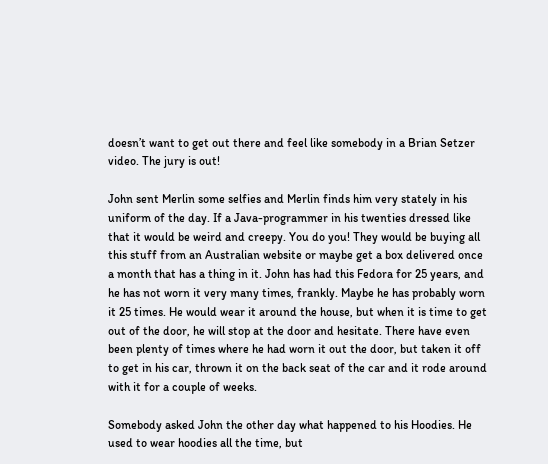doesn’t want to get out there and feel like somebody in a Brian Setzer video. The jury is out!

John sent Merlin some selfies and Merlin finds him very stately in his uniform of the day. If a Java-programmer in his twenties dressed like that it would be weird and creepy. You do you! They would be buying all this stuff from an Australian website or maybe get a box delivered once a month that has a thing in it. John has had this Fedora for 25 years, and he has not worn it very many times, frankly. Maybe he has probably worn it 25 times. He would wear it around the house, but when it is time to get out of the door, he will stop at the door and hesitate. There have even been plenty of times where he had worn it out the door, but taken it off to get in his car, thrown it on the back seat of the car and it rode around with it for a couple of weeks.

Somebody asked John the other day what happened to his Hoodies. He used to wear hoodies all the time, but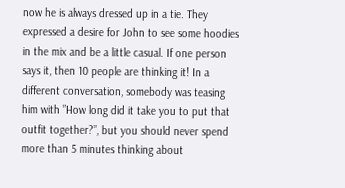now he is always dressed up in a tie. They expressed a desire for John to see some hoodies in the mix and be a little casual. If one person says it, then 10 people are thinking it! In a different conversation, somebody was teasing him with ”How long did it take you to put that outfit together?”, but you should never spend more than 5 minutes thinking about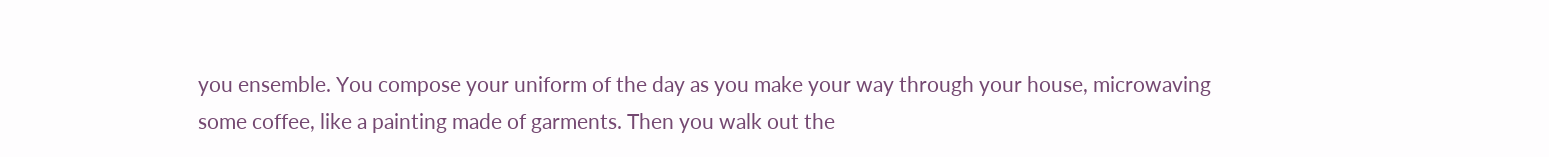you ensemble. You compose your uniform of the day as you make your way through your house, microwaving some coffee, like a painting made of garments. Then you walk out the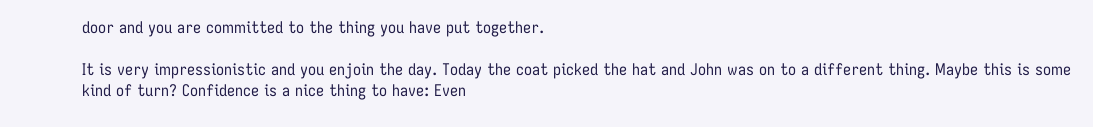door and you are committed to the thing you have put together.

It is very impressionistic and you enjoin the day. Today the coat picked the hat and John was on to a different thing. Maybe this is some kind of turn? Confidence is a nice thing to have: Even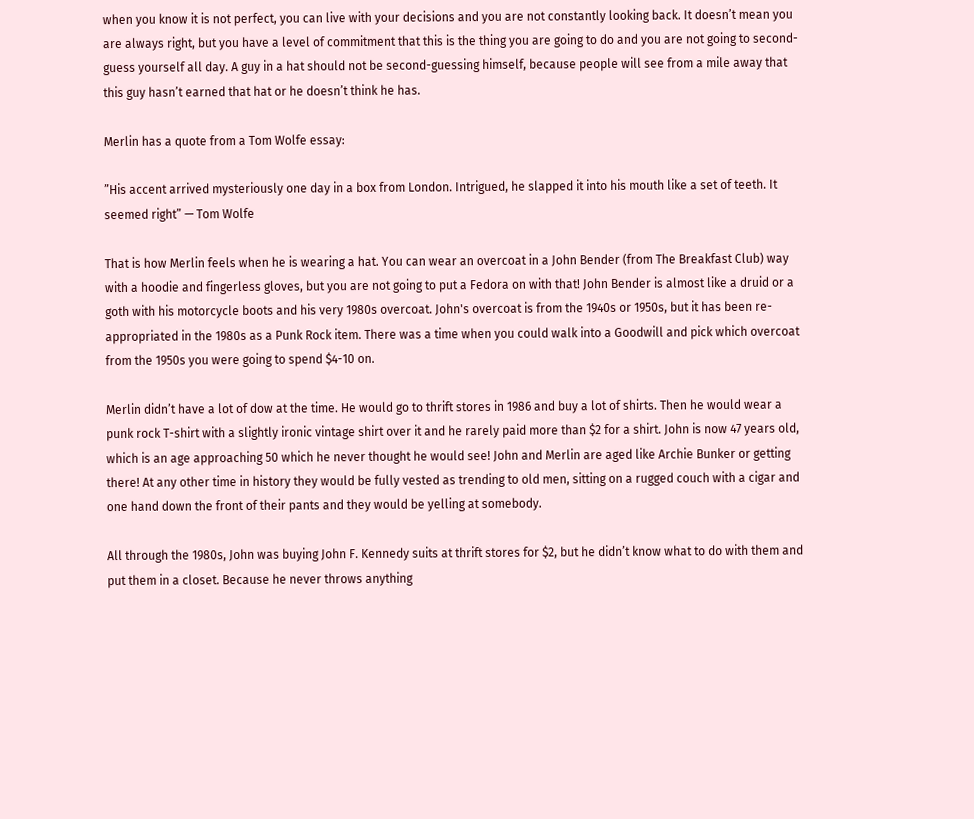when you know it is not perfect, you can live with your decisions and you are not constantly looking back. It doesn’t mean you are always right, but you have a level of commitment that this is the thing you are going to do and you are not going to second-guess yourself all day. A guy in a hat should not be second-guessing himself, because people will see from a mile away that this guy hasn’t earned that hat or he doesn’t think he has.

Merlin has a quote from a Tom Wolfe essay:

”His accent arrived mysteriously one day in a box from London. Intrigued, he slapped it into his mouth like a set of teeth. It seemed right” — Tom Wolfe

That is how Merlin feels when he is wearing a hat. You can wear an overcoat in a John Bender (from The Breakfast Club) way with a hoodie and fingerless gloves, but you are not going to put a Fedora on with that! John Bender is almost like a druid or a goth with his motorcycle boots and his very 1980s overcoat. John's overcoat is from the 1940s or 1950s, but it has been re-appropriated in the 1980s as a Punk Rock item. There was a time when you could walk into a Goodwill and pick which overcoat from the 1950s you were going to spend $4-10 on.

Merlin didn’t have a lot of dow at the time. He would go to thrift stores in 1986 and buy a lot of shirts. Then he would wear a punk rock T-shirt with a slightly ironic vintage shirt over it and he rarely paid more than $2 for a shirt. John is now 47 years old, which is an age approaching 50 which he never thought he would see! John and Merlin are aged like Archie Bunker or getting there! At any other time in history they would be fully vested as trending to old men, sitting on a rugged couch with a cigar and one hand down the front of their pants and they would be yelling at somebody.

All through the 1980s, John was buying John F. Kennedy suits at thrift stores for $2, but he didn’t know what to do with them and put them in a closet. Because he never throws anything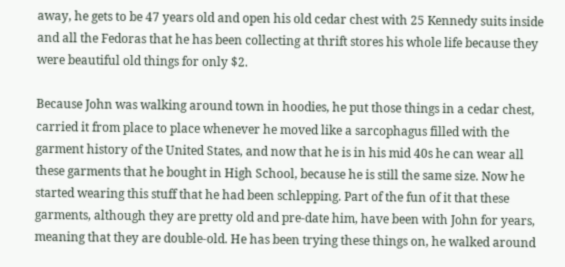away, he gets to be 47 years old and open his old cedar chest with 25 Kennedy suits inside and all the Fedoras that he has been collecting at thrift stores his whole life because they were beautiful old things for only $2.

Because John was walking around town in hoodies, he put those things in a cedar chest, carried it from place to place whenever he moved like a sarcophagus filled with the garment history of the United States, and now that he is in his mid 40s he can wear all these garments that he bought in High School, because he is still the same size. Now he started wearing this stuff that he had been schlepping. Part of the fun of it that these garments, although they are pretty old and pre-date him, have been with John for years, meaning that they are double-old. He has been trying these things on, he walked around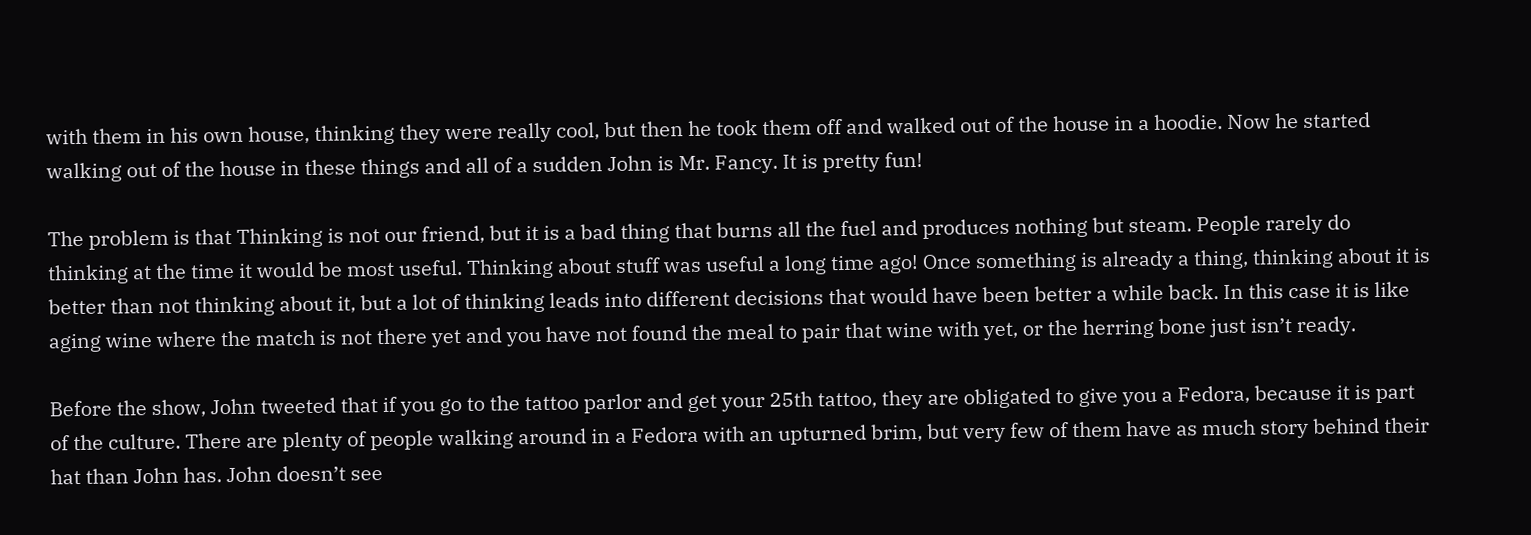with them in his own house, thinking they were really cool, but then he took them off and walked out of the house in a hoodie. Now he started walking out of the house in these things and all of a sudden John is Mr. Fancy. It is pretty fun!

The problem is that Thinking is not our friend, but it is a bad thing that burns all the fuel and produces nothing but steam. People rarely do thinking at the time it would be most useful. Thinking about stuff was useful a long time ago! Once something is already a thing, thinking about it is better than not thinking about it, but a lot of thinking leads into different decisions that would have been better a while back. In this case it is like aging wine where the match is not there yet and you have not found the meal to pair that wine with yet, or the herring bone just isn’t ready.

Before the show, John tweeted that if you go to the tattoo parlor and get your 25th tattoo, they are obligated to give you a Fedora, because it is part of the culture. There are plenty of people walking around in a Fedora with an upturned brim, but very few of them have as much story behind their hat than John has. John doesn’t see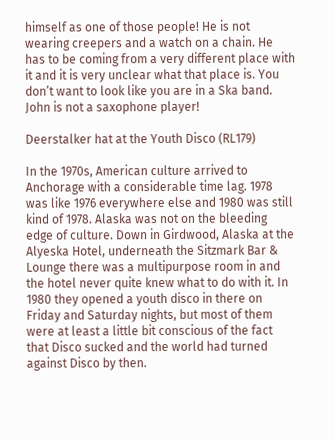himself as one of those people! He is not wearing creepers and a watch on a chain. He has to be coming from a very different place with it and it is very unclear what that place is. You don’t want to look like you are in a Ska band. John is not a saxophone player!

Deerstalker hat at the Youth Disco (RL179)

In the 1970s, American culture arrived to Anchorage with a considerable time lag. 1978 was like 1976 everywhere else and 1980 was still kind of 1978. Alaska was not on the bleeding edge of culture. Down in Girdwood, Alaska at the Alyeska Hotel, underneath the Sitzmark Bar & Lounge there was a multipurpose room in and the hotel never quite knew what to do with it. In 1980 they opened a youth disco in there on Friday and Saturday nights, but most of them were at least a little bit conscious of the fact that Disco sucked and the world had turned against Disco by then.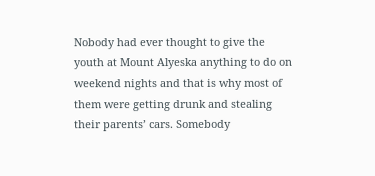Nobody had ever thought to give the youth at Mount Alyeska anything to do on weekend nights and that is why most of them were getting drunk and stealing their parents’ cars. Somebody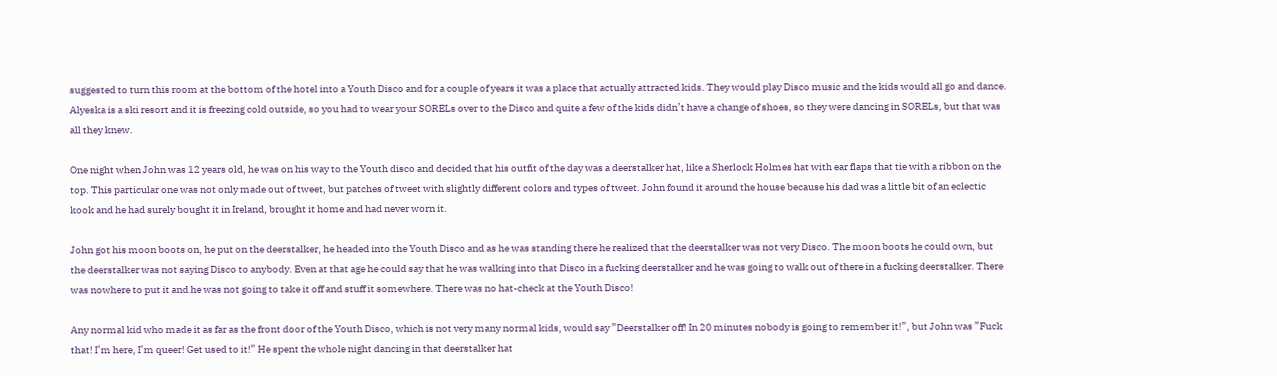suggested to turn this room at the bottom of the hotel into a Youth Disco and for a couple of years it was a place that actually attracted kids. They would play Disco music and the kids would all go and dance. Alyeska is a ski resort and it is freezing cold outside, so you had to wear your SORELs over to the Disco and quite a few of the kids didn’t have a change of shoes, so they were dancing in SORELs, but that was all they knew.

One night when John was 12 years old, he was on his way to the Youth disco and decided that his outfit of the day was a deerstalker hat, like a Sherlock Holmes hat with ear flaps that tie with a ribbon on the top. This particular one was not only made out of tweet, but patches of tweet with slightly different colors and types of tweet. John found it around the house because his dad was a little bit of an eclectic kook and he had surely bought it in Ireland, brought it home and had never worn it.

John got his moon boots on, he put on the deerstalker, he headed into the Youth Disco and as he was standing there he realized that the deerstalker was not very Disco. The moon boots he could own, but the deerstalker was not saying Disco to anybody. Even at that age he could say that he was walking into that Disco in a fucking deerstalker and he was going to walk out of there in a fucking deerstalker. There was nowhere to put it and he was not going to take it off and stuff it somewhere. There was no hat-check at the Youth Disco!

Any normal kid who made it as far as the front door of the Youth Disco, which is not very many normal kids, would say ”Deerstalker off! In 20 minutes nobody is going to remember it!”, but John was ”Fuck that! I’m here, I’m queer! Get used to it!” He spent the whole night dancing in that deerstalker hat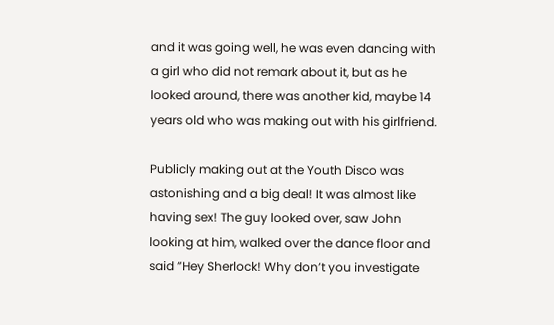and it was going well, he was even dancing with a girl who did not remark about it, but as he looked around, there was another kid, maybe 14 years old who was making out with his girlfriend.

Publicly making out at the Youth Disco was astonishing and a big deal! It was almost like having sex! The guy looked over, saw John looking at him, walked over the dance floor and said ”Hey Sherlock! Why don’t you investigate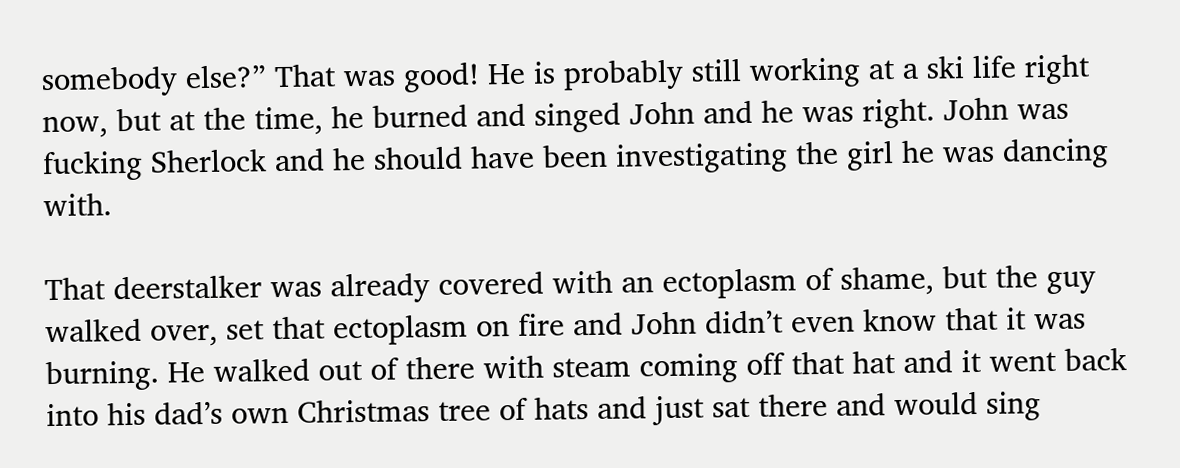somebody else?” That was good! He is probably still working at a ski life right now, but at the time, he burned and singed John and he was right. John was fucking Sherlock and he should have been investigating the girl he was dancing with.

That deerstalker was already covered with an ectoplasm of shame, but the guy walked over, set that ectoplasm on fire and John didn’t even know that it was burning. He walked out of there with steam coming off that hat and it went back into his dad’s own Christmas tree of hats and just sat there and would sing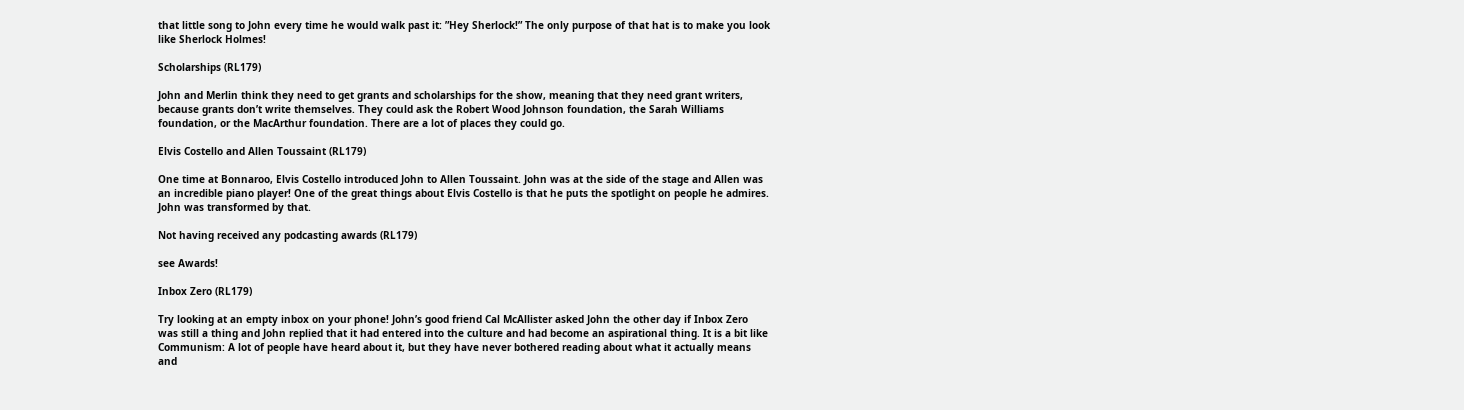that little song to John every time he would walk past it: ”Hey Sherlock!” The only purpose of that hat is to make you look like Sherlock Holmes!

Scholarships (RL179)

John and Merlin think they need to get grants and scholarships for the show, meaning that they need grant writers, because grants don’t write themselves. They could ask the Robert Wood Johnson foundation, the Sarah Williams foundation, or the MacArthur foundation. There are a lot of places they could go.

Elvis Costello and Allen Toussaint (RL179)

One time at Bonnaroo, Elvis Costello introduced John to Allen Toussaint. John was at the side of the stage and Allen was an incredible piano player! One of the great things about Elvis Costello is that he puts the spotlight on people he admires. John was transformed by that.

Not having received any podcasting awards (RL179)

see Awards!

Inbox Zero (RL179)

Try looking at an empty inbox on your phone! John’s good friend Cal McAllister asked John the other day if Inbox Zero was still a thing and John replied that it had entered into the culture and had become an aspirational thing. It is a bit like Communism: A lot of people have heard about it, but they have never bothered reading about what it actually means and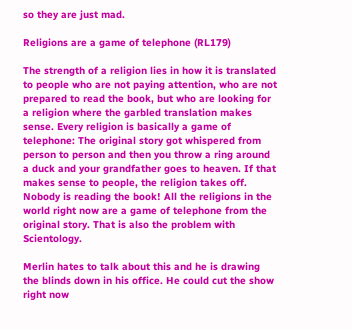so they are just mad.

Religions are a game of telephone (RL179)

The strength of a religion lies in how it is translated to people who are not paying attention, who are not prepared to read the book, but who are looking for a religion where the garbled translation makes sense. Every religion is basically a game of telephone: The original story got whispered from person to person and then you throw a ring around a duck and your grandfather goes to heaven. If that makes sense to people, the religion takes off. Nobody is reading the book! All the religions in the world right now are a game of telephone from the original story. That is also the problem with Scientology.

Merlin hates to talk about this and he is drawing the blinds down in his office. He could cut the show right now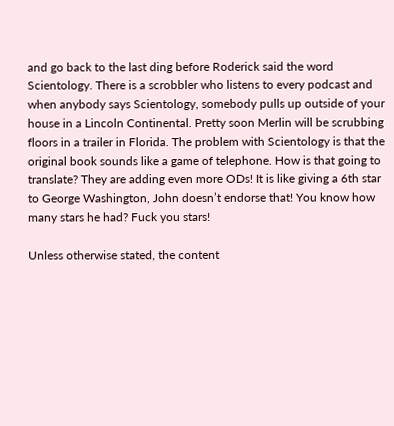and go back to the last ding before Roderick said the word Scientology. There is a scrobbler who listens to every podcast and when anybody says Scientology, somebody pulls up outside of your house in a Lincoln Continental. Pretty soon Merlin will be scrubbing floors in a trailer in Florida. The problem with Scientology is that the original book sounds like a game of telephone. How is that going to translate? They are adding even more ODs! It is like giving a 6th star to George Washington, John doesn’t endorse that! You know how many stars he had? Fuck you stars!

Unless otherwise stated, the content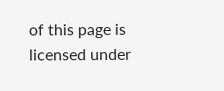of this page is licensed under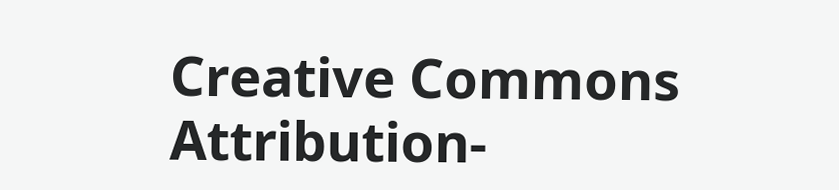Creative Commons Attribution-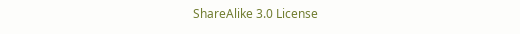ShareAlike 3.0 License